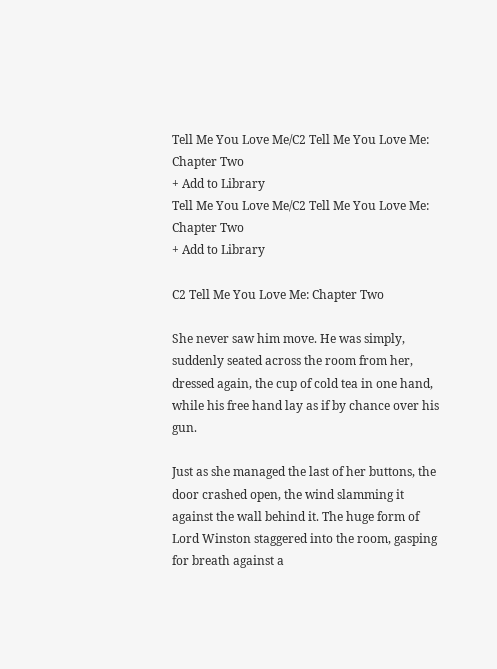Tell Me You Love Me/C2 Tell Me You Love Me: Chapter Two
+ Add to Library
Tell Me You Love Me/C2 Tell Me You Love Me: Chapter Two
+ Add to Library

C2 Tell Me You Love Me: Chapter Two

She never saw him move. He was simply, suddenly seated across the room from her, dressed again, the cup of cold tea in one hand, while his free hand lay as if by chance over his gun.

Just as she managed the last of her buttons, the door crashed open, the wind slamming it against the wall behind it. The huge form of Lord Winston staggered into the room, gasping for breath against a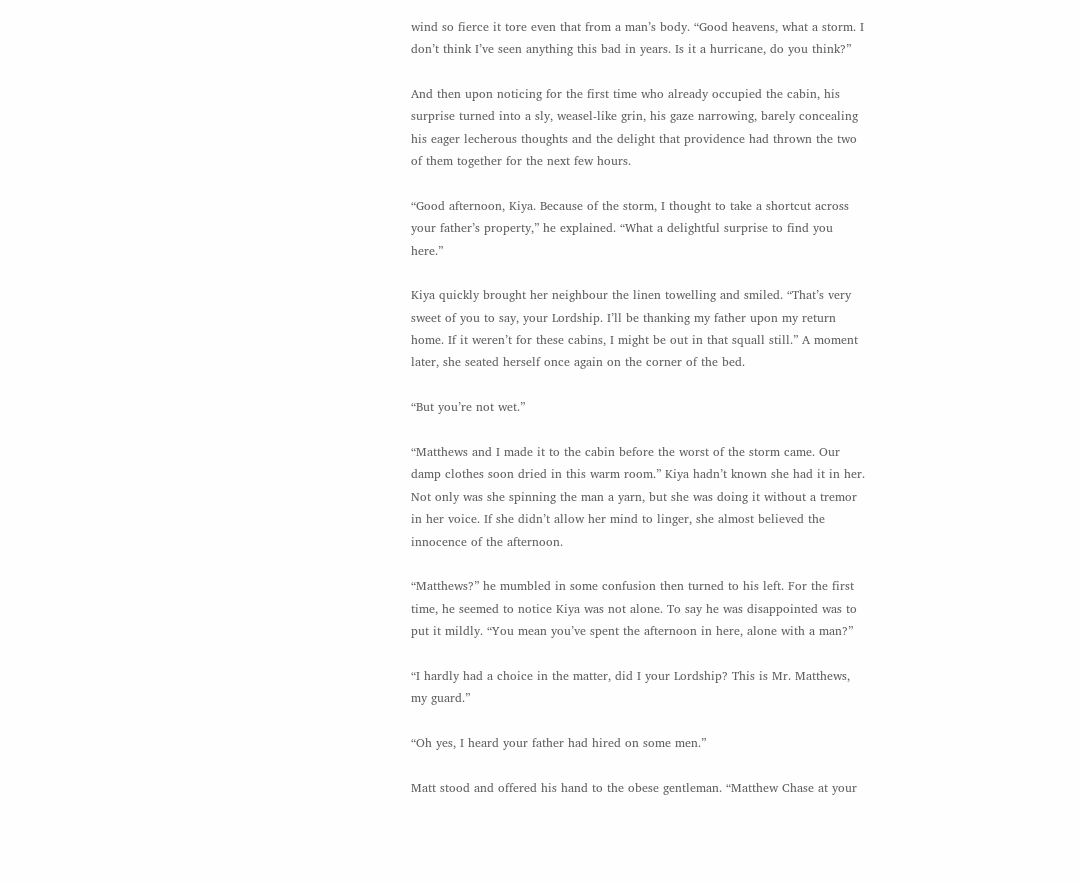wind so fierce it tore even that from a man’s body. “Good heavens, what a storm. I don’t think I’ve seen anything this bad in years. Is it a hurricane, do you think?”

And then upon noticing for the first time who already occupied the cabin, his surprise turned into a sly, weasel-like grin, his gaze narrowing, barely concealing his eager lecherous thoughts and the delight that providence had thrown the two of them together for the next few hours.

“Good afternoon, Kiya. Because of the storm, I thought to take a shortcut across your father’s property,” he explained. “What a delightful surprise to find you here.”

Kiya quickly brought her neighbour the linen towelling and smiled. “That’s very sweet of you to say, your Lordship. I’ll be thanking my father upon my return home. If it weren’t for these cabins, I might be out in that squall still.” A moment later, she seated herself once again on the corner of the bed.

“But you’re not wet.”

“Matthews and I made it to the cabin before the worst of the storm came. Our damp clothes soon dried in this warm room.” Kiya hadn’t known she had it in her. Not only was she spinning the man a yarn, but she was doing it without a tremor in her voice. If she didn’t allow her mind to linger, she almost believed the innocence of the afternoon.

“Matthews?” he mumbled in some confusion then turned to his left. For the first time, he seemed to notice Kiya was not alone. To say he was disappointed was to put it mildly. “You mean you’ve spent the afternoon in here, alone with a man?”

“I hardly had a choice in the matter, did I your Lordship? This is Mr. Matthews, my guard.”

“Oh yes, I heard your father had hired on some men.”

Matt stood and offered his hand to the obese gentleman. “Matthew Chase at your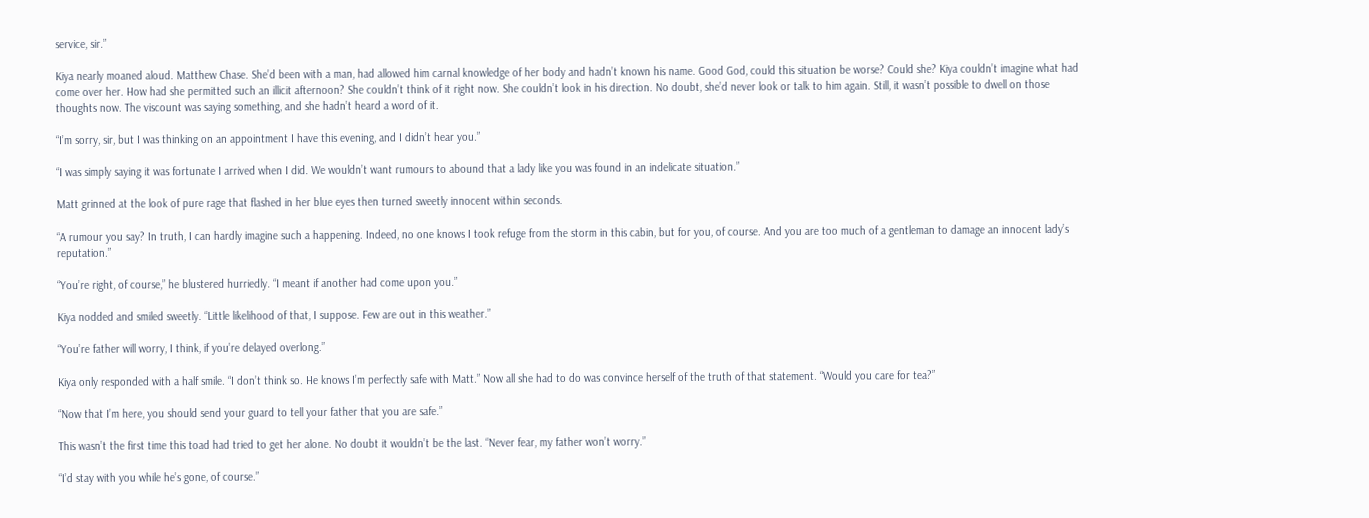service, sir.”

Kiya nearly moaned aloud. Matthew Chase. She’d been with a man, had allowed him carnal knowledge of her body and hadn’t known his name. Good God, could this situation be worse? Could she? Kiya couldn’t imagine what had come over her. How had she permitted such an illicit afternoon? She couldn’t think of it right now. She couldn’t look in his direction. No doubt, she’d never look or talk to him again. Still, it wasn’t possible to dwell on those thoughts now. The viscount was saying something, and she hadn’t heard a word of it.

“I’m sorry, sir, but I was thinking on an appointment I have this evening, and I didn’t hear you.”

“I was simply saying it was fortunate I arrived when I did. We wouldn’t want rumours to abound that a lady like you was found in an indelicate situation.”

Matt grinned at the look of pure rage that flashed in her blue eyes then turned sweetly innocent within seconds.

“A rumour you say? In truth, I can hardly imagine such a happening. Indeed, no one knows I took refuge from the storm in this cabin, but for you, of course. And you are too much of a gentleman to damage an innocent lady’s reputation.”

“You’re right, of course,” he blustered hurriedly. “I meant if another had come upon you.”

Kiya nodded and smiled sweetly. “Little likelihood of that, I suppose. Few are out in this weather.”

“You’re father will worry, I think, if you’re delayed overlong.”

Kiya only responded with a half smile. “I don’t think so. He knows I’m perfectly safe with Matt.” Now all she had to do was convince herself of the truth of that statement. “Would you care for tea?”

“Now that I’m here, you should send your guard to tell your father that you are safe.”

This wasn’t the first time this toad had tried to get her alone. No doubt it wouldn’t be the last. “Never fear, my father won’t worry.”

“I’d stay with you while he’s gone, of course.”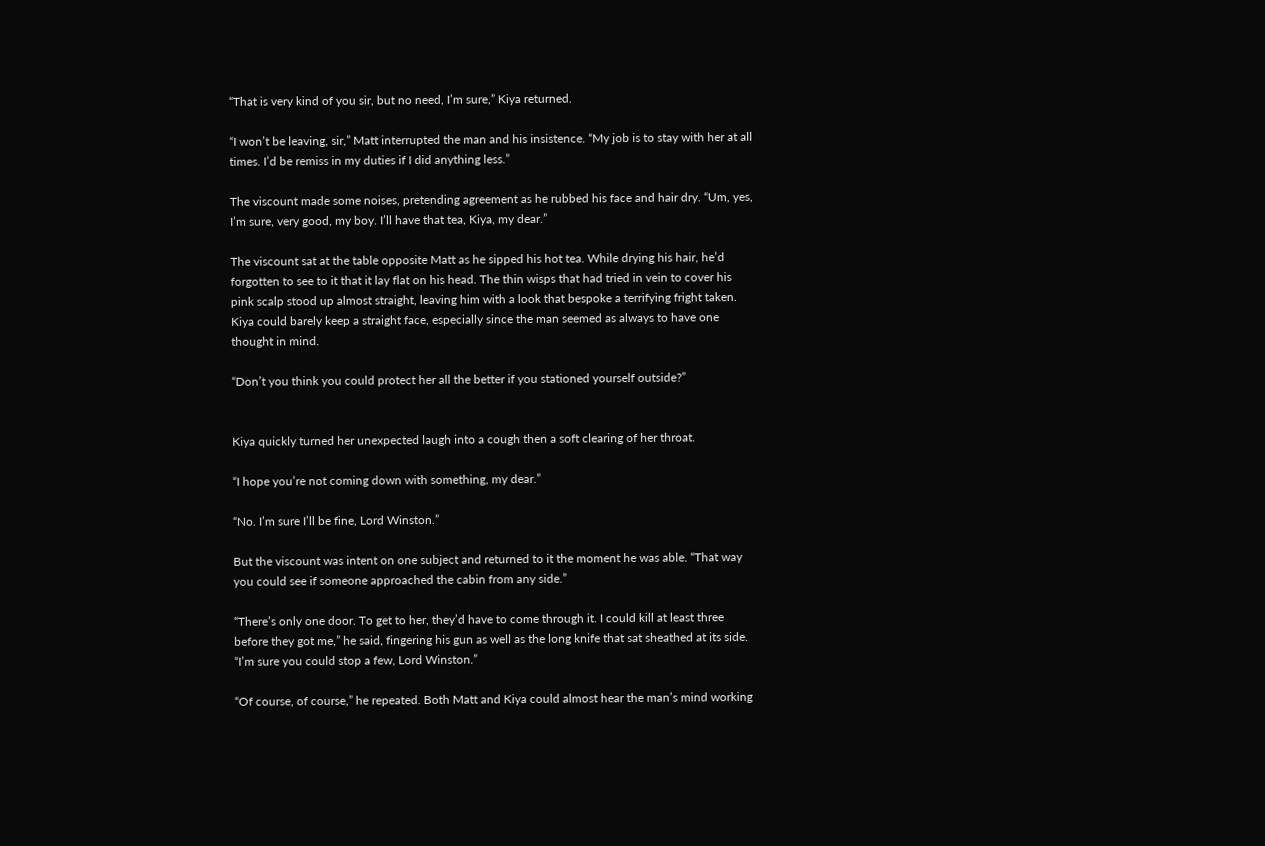“That is very kind of you sir, but no need, I’m sure,” Kiya returned.

“I won’t be leaving, sir,” Matt interrupted the man and his insistence. “My job is to stay with her at all times. I’d be remiss in my duties if I did anything less.”

The viscount made some noises, pretending agreement as he rubbed his face and hair dry. “Um, yes, I’m sure, very good, my boy. I’ll have that tea, Kiya, my dear.”

The viscount sat at the table opposite Matt as he sipped his hot tea. While drying his hair, he’d forgotten to see to it that it lay flat on his head. The thin wisps that had tried in vein to cover his pink scalp stood up almost straight, leaving him with a look that bespoke a terrifying fright taken. Kiya could barely keep a straight face, especially since the man seemed as always to have one thought in mind.

“Don’t you think you could protect her all the better if you stationed yourself outside?”


Kiya quickly turned her unexpected laugh into a cough then a soft clearing of her throat.

“I hope you’re not coming down with something, my dear.”

“No. I’m sure I’ll be fine, Lord Winston.”

But the viscount was intent on one subject and returned to it the moment he was able. “That way you could see if someone approached the cabin from any side.”

“There’s only one door. To get to her, they’d have to come through it. I could kill at least three before they got me,” he said, fingering his gun as well as the long knife that sat sheathed at its side. “I’m sure you could stop a few, Lord Winston.”

“Of course, of course,” he repeated. Both Matt and Kiya could almost hear the man’s mind working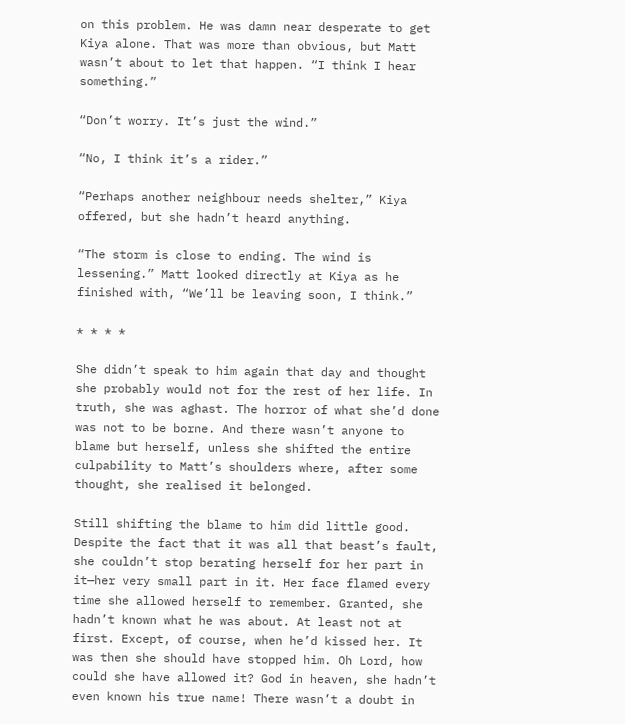on this problem. He was damn near desperate to get Kiya alone. That was more than obvious, but Matt wasn’t about to let that happen. “I think I hear something.”

“Don’t worry. It’s just the wind.”

“No, I think it’s a rider.”

“Perhaps another neighbour needs shelter,” Kiya offered, but she hadn’t heard anything.

“The storm is close to ending. The wind is lessening.” Matt looked directly at Kiya as he finished with, “We’ll be leaving soon, I think.”

* * * *

She didn’t speak to him again that day and thought she probably would not for the rest of her life. In truth, she was aghast. The horror of what she’d done was not to be borne. And there wasn’t anyone to blame but herself, unless she shifted the entire culpability to Matt’s shoulders where, after some thought, she realised it belonged.

Still shifting the blame to him did little good. Despite the fact that it was all that beast’s fault, she couldn’t stop berating herself for her part in it—her very small part in it. Her face flamed every time she allowed herself to remember. Granted, she hadn’t known what he was about. At least not at first. Except, of course, when he’d kissed her. It was then she should have stopped him. Oh Lord, how could she have allowed it? God in heaven, she hadn’t even known his true name! There wasn’t a doubt in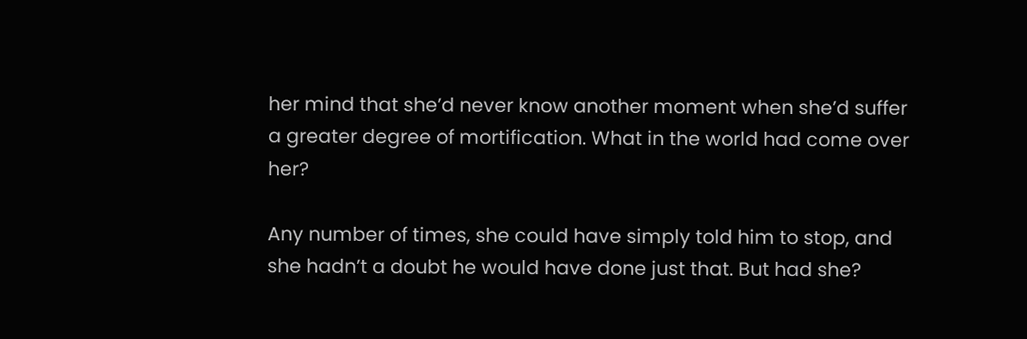her mind that she’d never know another moment when she’d suffer a greater degree of mortification. What in the world had come over her?

Any number of times, she could have simply told him to stop, and she hadn’t a doubt he would have done just that. But had she?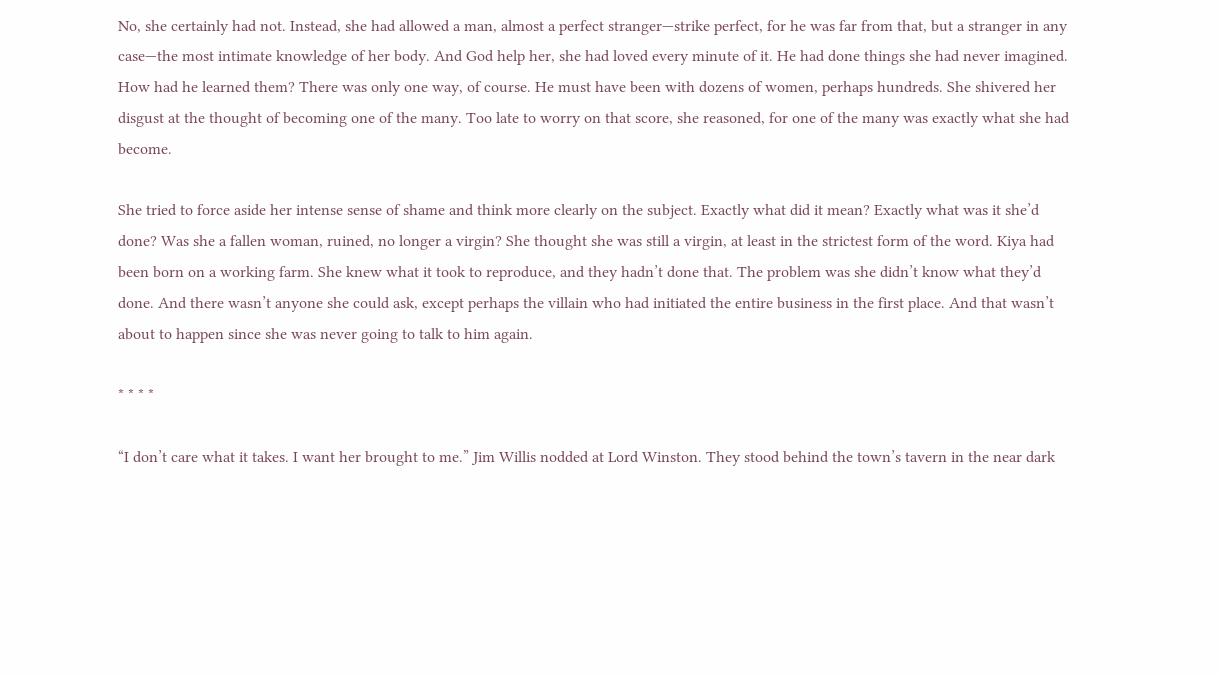No, she certainly had not. Instead, she had allowed a man, almost a perfect stranger—strike perfect, for he was far from that, but a stranger in any case—the most intimate knowledge of her body. And God help her, she had loved every minute of it. He had done things she had never imagined. How had he learned them? There was only one way, of course. He must have been with dozens of women, perhaps hundreds. She shivered her disgust at the thought of becoming one of the many. Too late to worry on that score, she reasoned, for one of the many was exactly what she had become.

She tried to force aside her intense sense of shame and think more clearly on the subject. Exactly what did it mean? Exactly what was it she’d done? Was she a fallen woman, ruined, no longer a virgin? She thought she was still a virgin, at least in the strictest form of the word. Kiya had been born on a working farm. She knew what it took to reproduce, and they hadn’t done that. The problem was she didn’t know what they’d done. And there wasn’t anyone she could ask, except perhaps the villain who had initiated the entire business in the first place. And that wasn’t about to happen since she was never going to talk to him again.

* * * *

“I don’t care what it takes. I want her brought to me.” Jim Willis nodded at Lord Winston. They stood behind the town’s tavern in the near dark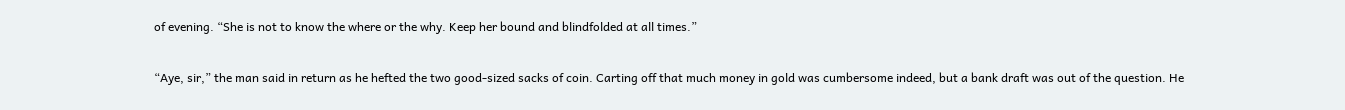of evening. “She is not to know the where or the why. Keep her bound and blindfolded at all times.”

“Aye, sir,” the man said in return as he hefted the two good-sized sacks of coin. Carting off that much money in gold was cumbersome indeed, but a bank draft was out of the question. He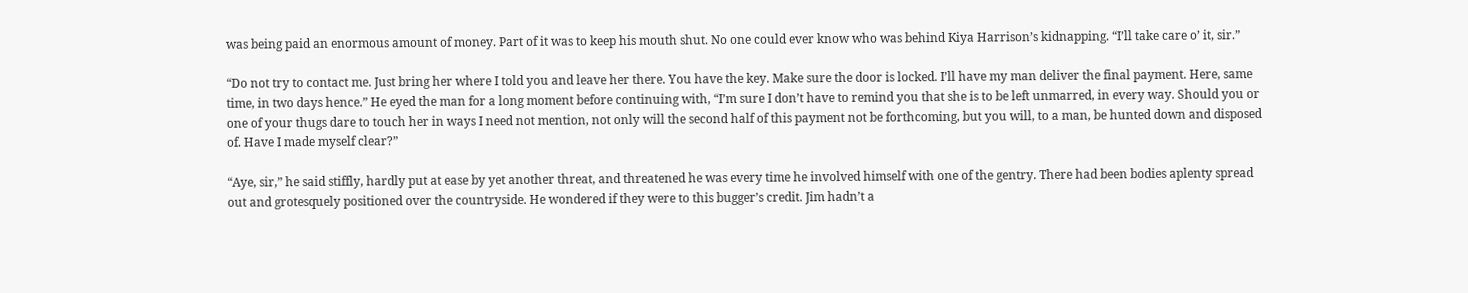was being paid an enormous amount of money. Part of it was to keep his mouth shut. No one could ever know who was behind Kiya Harrison’s kidnapping. “I’ll take care o’ it, sir.”

“Do not try to contact me. Just bring her where I told you and leave her there. You have the key. Make sure the door is locked. I’ll have my man deliver the final payment. Here, same time, in two days hence.” He eyed the man for a long moment before continuing with, “I’m sure I don’t have to remind you that she is to be left unmarred, in every way. Should you or one of your thugs dare to touch her in ways I need not mention, not only will the second half of this payment not be forthcoming, but you will, to a man, be hunted down and disposed of. Have I made myself clear?”

“Aye, sir,” he said stiffly, hardly put at ease by yet another threat, and threatened he was every time he involved himself with one of the gentry. There had been bodies aplenty spread out and grotesquely positioned over the countryside. He wondered if they were to this bugger’s credit. Jim hadn’t a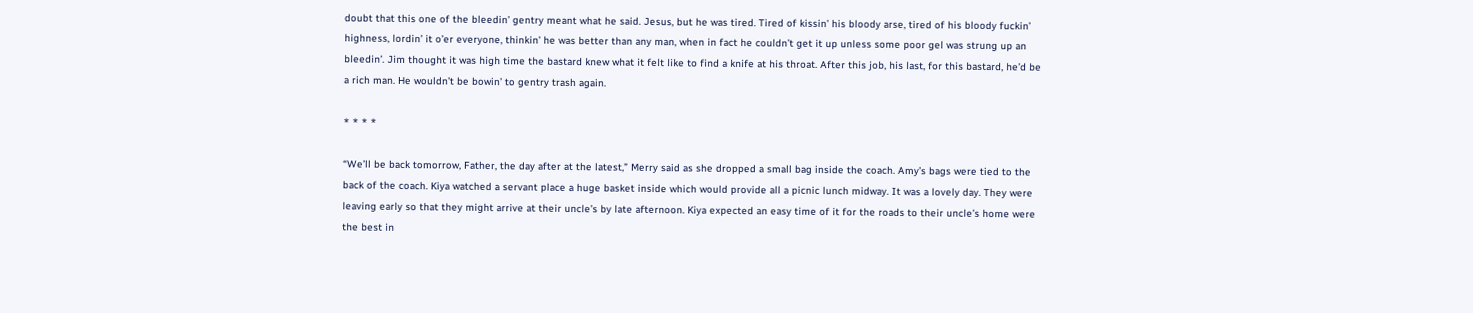doubt that this one of the bleedin’ gentry meant what he said. Jesus, but he was tired. Tired of kissin’ his bloody arse, tired of his bloody fuckin’ highness, lordin’ it o’er everyone, thinkin’ he was better than any man, when in fact he couldn’t get it up unless some poor gel was strung up an bleedin’. Jim thought it was high time the bastard knew what it felt like to find a knife at his throat. After this job, his last, for this bastard, he’d be a rich man. He wouldn’t be bowin’ to gentry trash again.

* * * *

“We’ll be back tomorrow, Father, the day after at the latest,” Merry said as she dropped a small bag inside the coach. Amy’s bags were tied to the back of the coach. Kiya watched a servant place a huge basket inside which would provide all a picnic lunch midway. It was a lovely day. They were leaving early so that they might arrive at their uncle’s by late afternoon. Kiya expected an easy time of it for the roads to their uncle’s home were the best in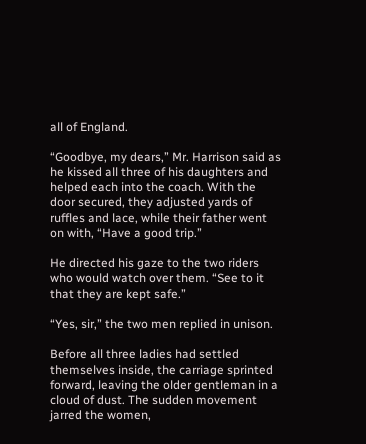all of England.

“Goodbye, my dears,” Mr. Harrison said as he kissed all three of his daughters and helped each into the coach. With the door secured, they adjusted yards of ruffles and lace, while their father went on with, “Have a good trip.”

He directed his gaze to the two riders who would watch over them. “See to it that they are kept safe.”

“Yes, sir,” the two men replied in unison.

Before all three ladies had settled themselves inside, the carriage sprinted forward, leaving the older gentleman in a cloud of dust. The sudden movement jarred the women,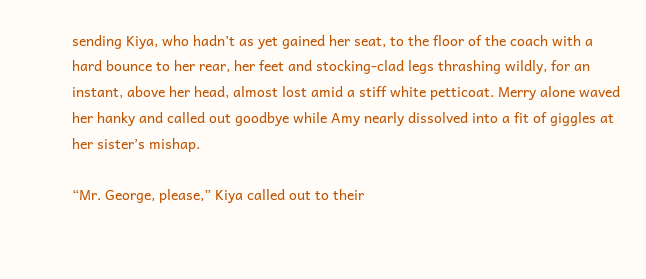sending Kiya, who hadn’t as yet gained her seat, to the floor of the coach with a hard bounce to her rear, her feet and stocking-clad legs thrashing wildly, for an instant, above her head, almost lost amid a stiff white petticoat. Merry alone waved her hanky and called out goodbye while Amy nearly dissolved into a fit of giggles at her sister’s mishap.

“Mr. George, please,” Kiya called out to their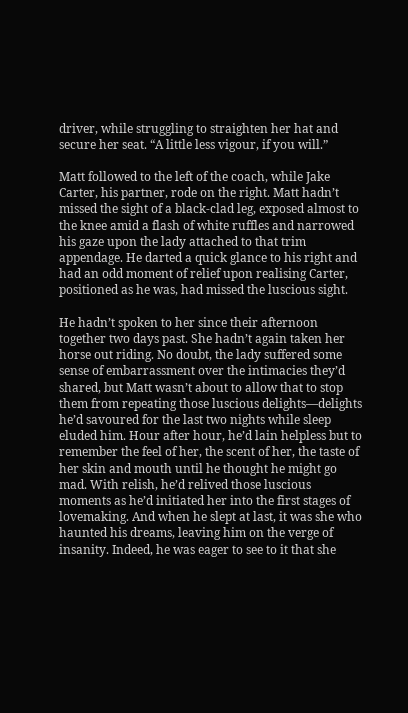driver, while struggling to straighten her hat and secure her seat. “A little less vigour, if you will.”

Matt followed to the left of the coach, while Jake Carter, his partner, rode on the right. Matt hadn’t missed the sight of a black-clad leg, exposed almost to the knee amid a flash of white ruffles and narrowed his gaze upon the lady attached to that trim appendage. He darted a quick glance to his right and had an odd moment of relief upon realising Carter, positioned as he was, had missed the luscious sight.

He hadn’t spoken to her since their afternoon together two days past. She hadn’t again taken her horse out riding. No doubt, the lady suffered some sense of embarrassment over the intimacies they’d shared, but Matt wasn’t about to allow that to stop them from repeating those luscious delights—delights he’d savoured for the last two nights while sleep eluded him. Hour after hour, he’d lain helpless but to remember the feel of her, the scent of her, the taste of her skin and mouth until he thought he might go mad. With relish, he’d relived those luscious moments as he’d initiated her into the first stages of lovemaking. And when he slept at last, it was she who haunted his dreams, leaving him on the verge of insanity. Indeed, he was eager to see to it that she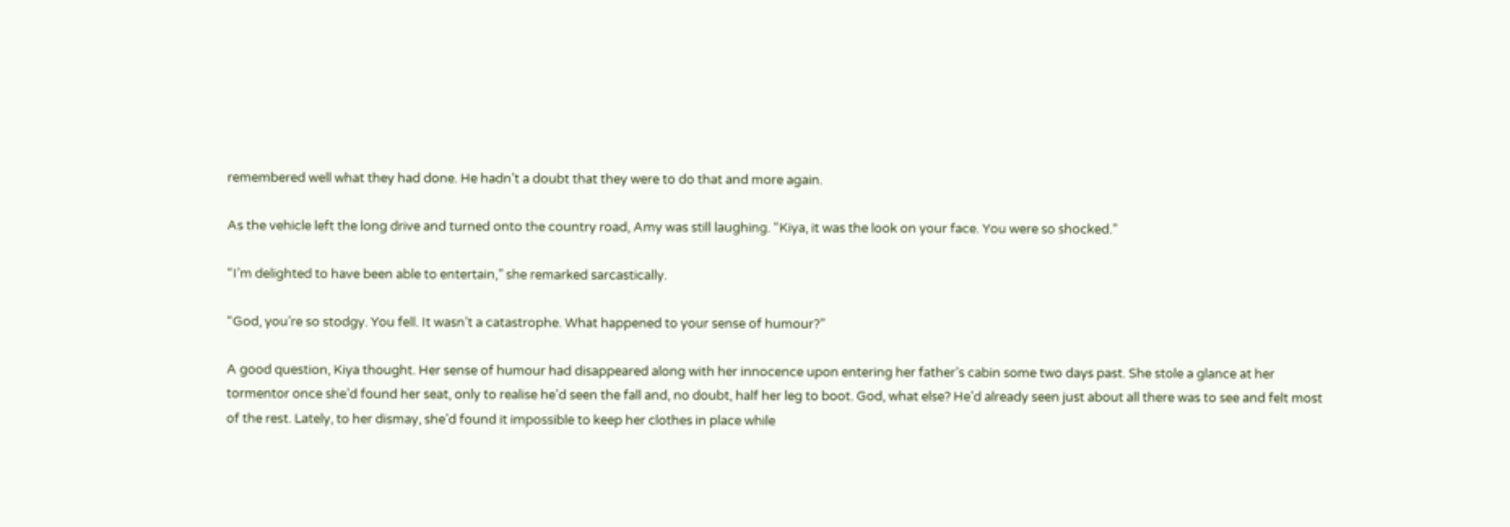remembered well what they had done. He hadn’t a doubt that they were to do that and more again.

As the vehicle left the long drive and turned onto the country road, Amy was still laughing. “Kiya, it was the look on your face. You were so shocked.”

“I’m delighted to have been able to entertain,” she remarked sarcastically.

“God, you’re so stodgy. You fell. It wasn’t a catastrophe. What happened to your sense of humour?”

A good question, Kiya thought. Her sense of humour had disappeared along with her innocence upon entering her father’s cabin some two days past. She stole a glance at her tormentor once she’d found her seat, only to realise he’d seen the fall and, no doubt, half her leg to boot. God, what else? He’d already seen just about all there was to see and felt most of the rest. Lately, to her dismay, she’d found it impossible to keep her clothes in place while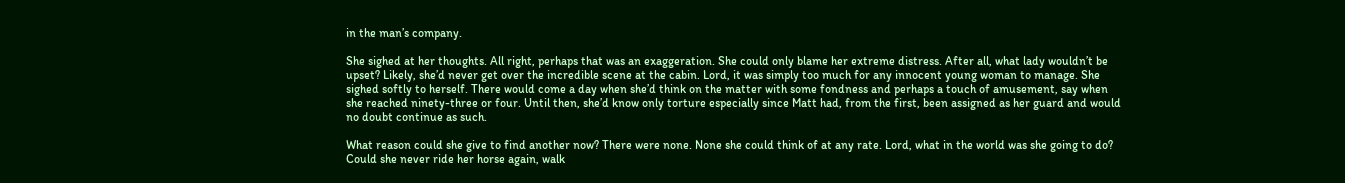in the man’s company.

She sighed at her thoughts. All right, perhaps that was an exaggeration. She could only blame her extreme distress. After all, what lady wouldn’t be upset? Likely, she’d never get over the incredible scene at the cabin. Lord, it was simply too much for any innocent young woman to manage. She sighed softly to herself. There would come a day when she’d think on the matter with some fondness and perhaps a touch of amusement, say when she reached ninety-three or four. Until then, she’d know only torture especially since Matt had, from the first, been assigned as her guard and would no doubt continue as such.

What reason could she give to find another now? There were none. None she could think of at any rate. Lord, what in the world was she going to do? Could she never ride her horse again, walk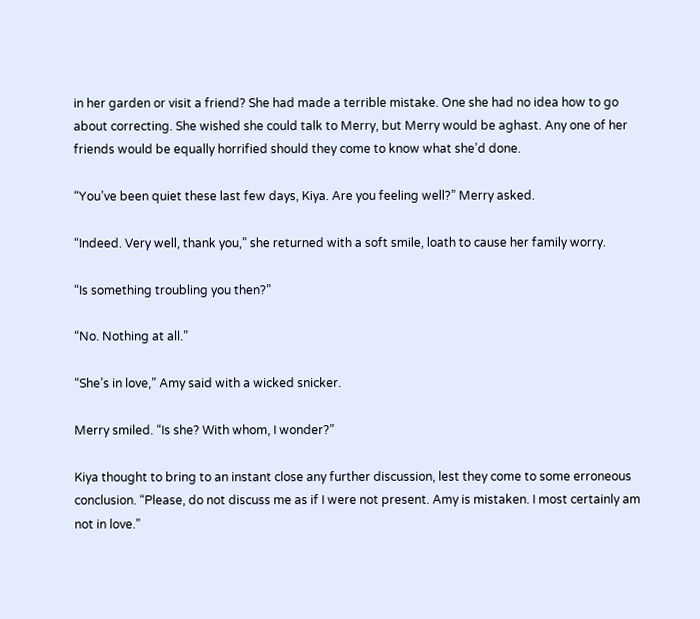in her garden or visit a friend? She had made a terrible mistake. One she had no idea how to go about correcting. She wished she could talk to Merry, but Merry would be aghast. Any one of her friends would be equally horrified should they come to know what she’d done.

“You’ve been quiet these last few days, Kiya. Are you feeling well?” Merry asked.

“Indeed. Very well, thank you,” she returned with a soft smile, loath to cause her family worry.

“Is something troubling you then?”

“No. Nothing at all.”

“She’s in love,” Amy said with a wicked snicker.

Merry smiled. “Is she? With whom, I wonder?”

Kiya thought to bring to an instant close any further discussion, lest they come to some erroneous conclusion. “Please, do not discuss me as if I were not present. Amy is mistaken. I most certainly am not in love.”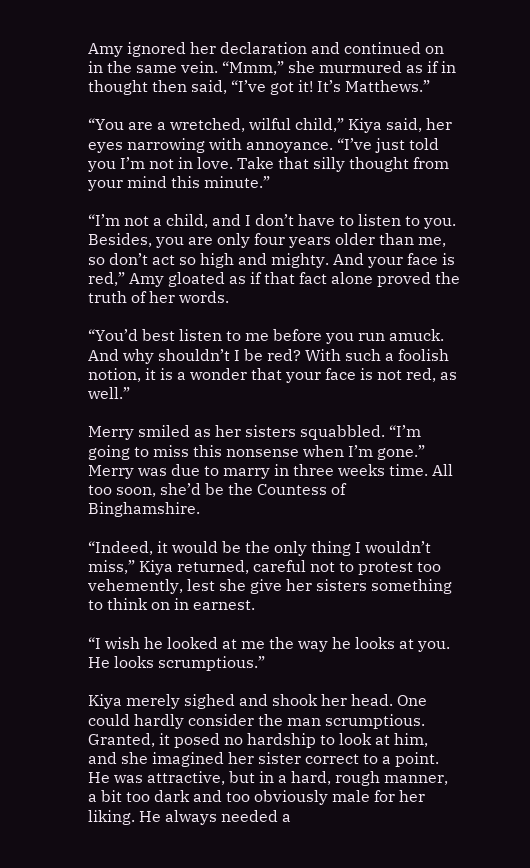Amy ignored her declaration and continued on in the same vein. “Mmm,” she murmured as if in thought then said, “I’ve got it! It’s Matthews.”

“You are a wretched, wilful child,” Kiya said, her eyes narrowing with annoyance. “I’ve just told you I’m not in love. Take that silly thought from your mind this minute.”

“I’m not a child, and I don’t have to listen to you. Besides, you are only four years older than me, so don’t act so high and mighty. And your face is red,” Amy gloated as if that fact alone proved the truth of her words.

“You’d best listen to me before you run amuck. And why shouldn’t I be red? With such a foolish notion, it is a wonder that your face is not red, as well.”

Merry smiled as her sisters squabbled. “I’m going to miss this nonsense when I’m gone.” Merry was due to marry in three weeks time. All too soon, she’d be the Countess of Binghamshire.

“Indeed, it would be the only thing I wouldn’t miss,” Kiya returned, careful not to protest too vehemently, lest she give her sisters something to think on in earnest.

“I wish he looked at me the way he looks at you. He looks scrumptious.”

Kiya merely sighed and shook her head. One could hardly consider the man scrumptious. Granted, it posed no hardship to look at him, and she imagined her sister correct to a point. He was attractive, but in a hard, rough manner, a bit too dark and too obviously male for her liking. He always needed a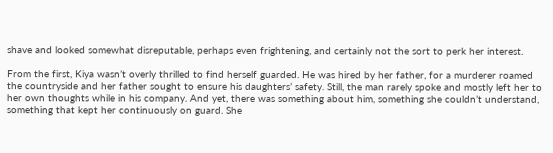shave and looked somewhat disreputable, perhaps even frightening, and certainly not the sort to perk her interest.

From the first, Kiya wasn’t overly thrilled to find herself guarded. He was hired by her father, for a murderer roamed the countryside and her father sought to ensure his daughters’ safety. Still, the man rarely spoke and mostly left her to her own thoughts while in his company. And yet, there was something about him, something she couldn’t understand, something that kept her continuously on guard. She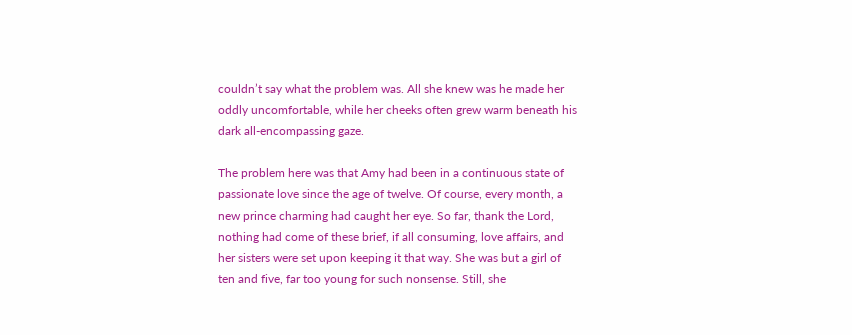couldn’t say what the problem was. All she knew was he made her oddly uncomfortable, while her cheeks often grew warm beneath his dark all-encompassing gaze.

The problem here was that Amy had been in a continuous state of passionate love since the age of twelve. Of course, every month, a new prince charming had caught her eye. So far, thank the Lord, nothing had come of these brief, if all consuming, love affairs, and her sisters were set upon keeping it that way. She was but a girl of ten and five, far too young for such nonsense. Still, she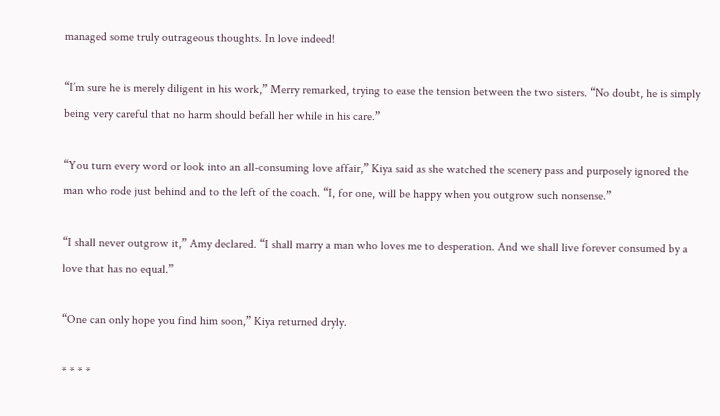managed some truly outrageous thoughts. In love indeed!

“I’m sure he is merely diligent in his work,” Merry remarked, trying to ease the tension between the two sisters. “No doubt, he is simply being very careful that no harm should befall her while in his care.”

“You turn every word or look into an all-consuming love affair,” Kiya said as she watched the scenery pass and purposely ignored the man who rode just behind and to the left of the coach. “I, for one, will be happy when you outgrow such nonsense.”

“I shall never outgrow it,” Amy declared. “I shall marry a man who loves me to desperation. And we shall live forever consumed by a love that has no equal.”

“One can only hope you find him soon,” Kiya returned dryly.

* * * *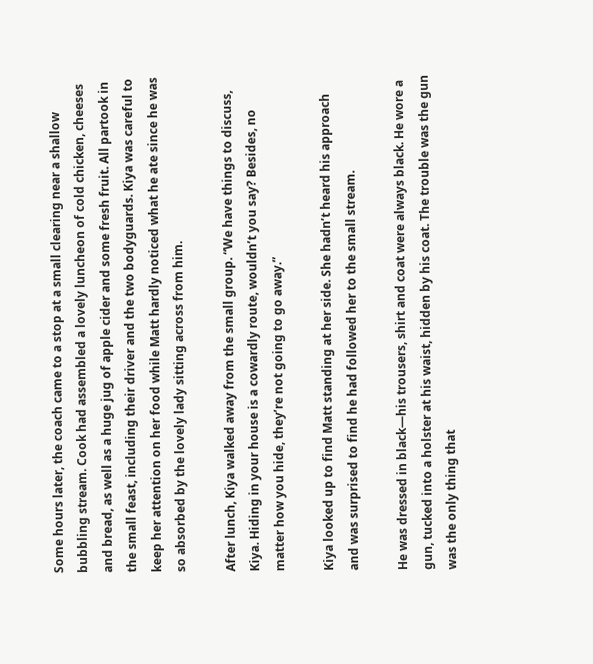Some hours later, the coach came to a stop at a small clearing near a shallow bubbling stream. Cook had assembled a lovely luncheon of cold chicken, cheeses and bread, as well as a huge jug of apple cider and some fresh fruit. All partook in the small feast, including their driver and the two bodyguards. Kiya was careful to keep her attention on her food while Matt hardly noticed what he ate since he was so absorbed by the lovely lady sitting across from him.

After lunch, Kiya walked away from the small group. “We have things to discuss, Kiya. Hiding in your house is a cowardly route, wouldn’t you say? Besides, no matter how you hide, they’re not going to go away.”

Kiya looked up to find Matt standing at her side. She hadn’t heard his approach and was surprised to find he had followed her to the small stream.

He was dressed in black—his trousers, shirt and coat were always black. He wore a gun, tucked into a holster at his waist, hidden by his coat. The trouble was the gun was the only thing that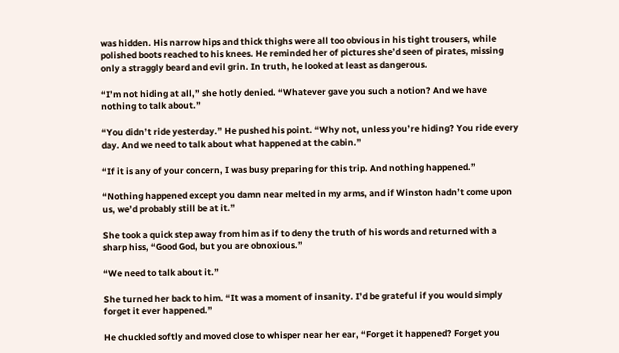was hidden. His narrow hips and thick thighs were all too obvious in his tight trousers, while polished boots reached to his knees. He reminded her of pictures she’d seen of pirates, missing only a straggly beard and evil grin. In truth, he looked at least as dangerous.

“I’m not hiding at all,” she hotly denied. “Whatever gave you such a notion? And we have nothing to talk about.”

“You didn’t ride yesterday.” He pushed his point. “Why not, unless you’re hiding? You ride every day. And we need to talk about what happened at the cabin.”

“If it is any of your concern, I was busy preparing for this trip. And nothing happened.”

“Nothing happened except you damn near melted in my arms, and if Winston hadn’t come upon us, we’d probably still be at it.”

She took a quick step away from him as if to deny the truth of his words and returned with a sharp hiss, “Good God, but you are obnoxious.”

“We need to talk about it.”

She turned her back to him. “It was a moment of insanity. I’d be grateful if you would simply forget it ever happened.”

He chuckled softly and moved close to whisper near her ear, “Forget it happened? Forget you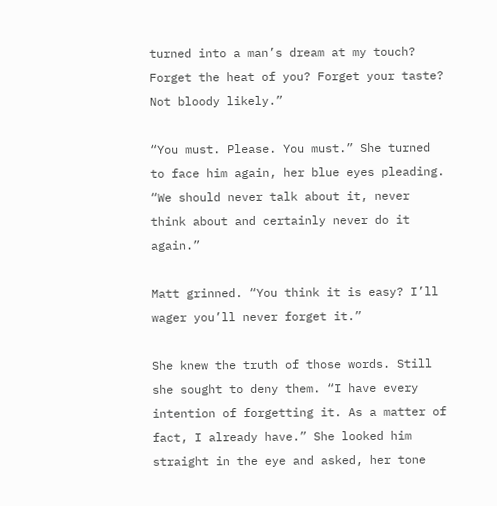turned into a man’s dream at my touch? Forget the heat of you? Forget your taste? Not bloody likely.”

“You must. Please. You must.” She turned to face him again, her blue eyes pleading. “We should never talk about it, never think about and certainly never do it again.”

Matt grinned. “You think it is easy? I’ll wager you’ll never forget it.”

She knew the truth of those words. Still she sought to deny them. “I have every intention of forgetting it. As a matter of fact, I already have.” She looked him straight in the eye and asked, her tone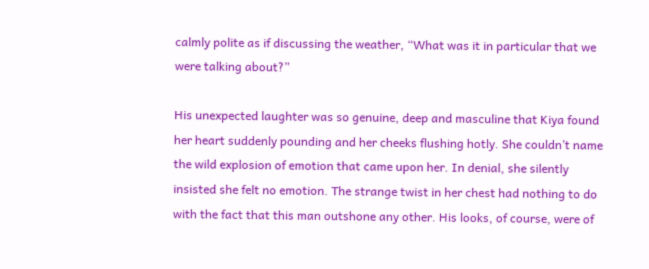calmly polite as if discussing the weather, “What was it in particular that we were talking about?”

His unexpected laughter was so genuine, deep and masculine that Kiya found her heart suddenly pounding and her cheeks flushing hotly. She couldn’t name the wild explosion of emotion that came upon her. In denial, she silently insisted she felt no emotion. The strange twist in her chest had nothing to do with the fact that this man outshone any other. His looks, of course, were of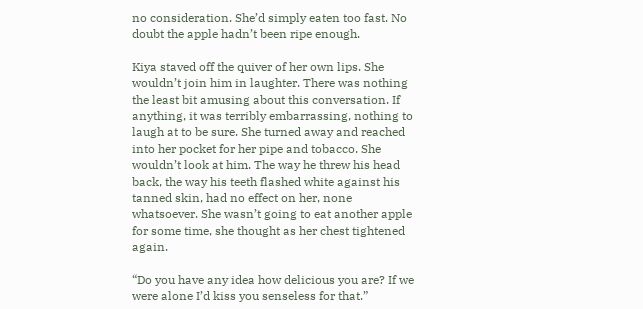no consideration. She’d simply eaten too fast. No doubt the apple hadn’t been ripe enough.

Kiya staved off the quiver of her own lips. She wouldn’t join him in laughter. There was nothing the least bit amusing about this conversation. If anything, it was terribly embarrassing, nothing to laugh at to be sure. She turned away and reached into her pocket for her pipe and tobacco. She wouldn’t look at him. The way he threw his head back, the way his teeth flashed white against his tanned skin, had no effect on her, none whatsoever. She wasn’t going to eat another apple for some time, she thought as her chest tightened again.

“Do you have any idea how delicious you are? If we were alone I’d kiss you senseless for that.”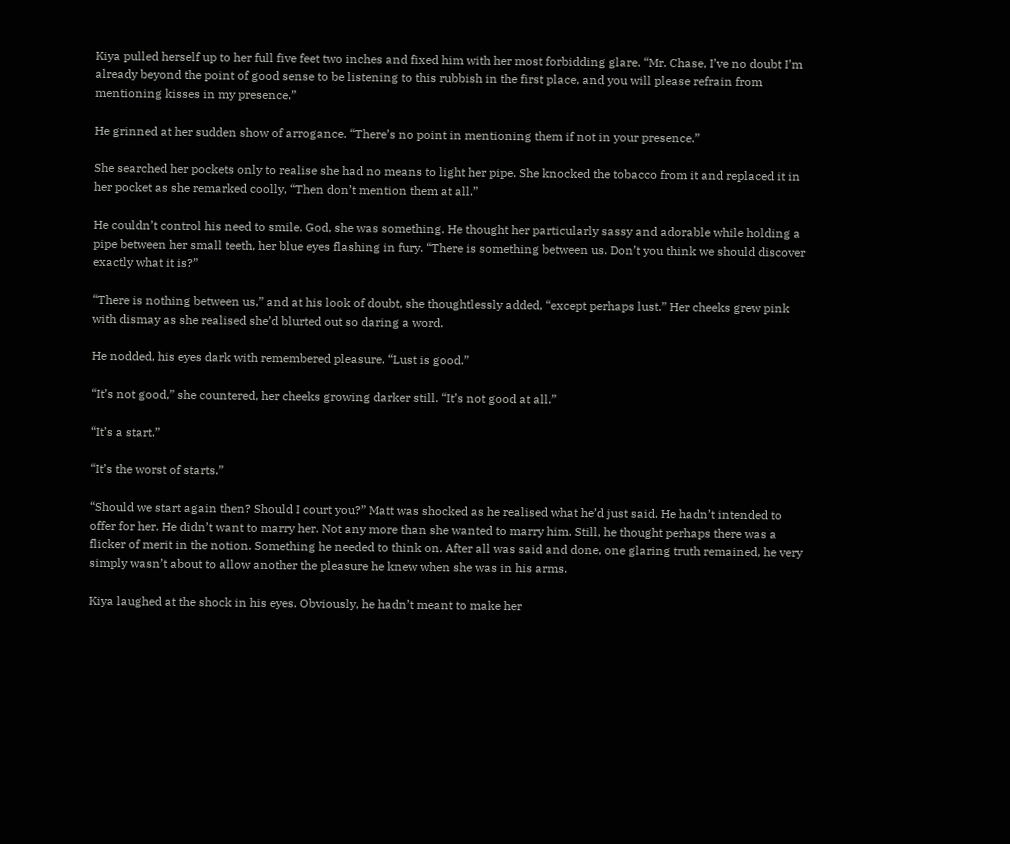Kiya pulled herself up to her full five feet two inches and fixed him with her most forbidding glare. “Mr. Chase, I’ve no doubt I’m already beyond the point of good sense to be listening to this rubbish in the first place, and you will please refrain from mentioning kisses in my presence.”

He grinned at her sudden show of arrogance. “There’s no point in mentioning them if not in your presence.”

She searched her pockets only to realise she had no means to light her pipe. She knocked the tobacco from it and replaced it in her pocket as she remarked coolly, “Then don’t mention them at all.”

He couldn’t control his need to smile. God, she was something. He thought her particularly sassy and adorable while holding a pipe between her small teeth, her blue eyes flashing in fury. “There is something between us. Don’t you think we should discover exactly what it is?”

“There is nothing between us,” and at his look of doubt, she thoughtlessly added, “except perhaps lust.” Her cheeks grew pink with dismay as she realised she’d blurted out so daring a word.

He nodded, his eyes dark with remembered pleasure. “Lust is good.”

“It’s not good,” she countered, her cheeks growing darker still. “It’s not good at all.”

“It’s a start.”

“It’s the worst of starts.”

“Should we start again then? Should I court you?” Matt was shocked as he realised what he’d just said. He hadn’t intended to offer for her. He didn’t want to marry her. Not any more than she wanted to marry him. Still, he thought perhaps there was a flicker of merit in the notion. Something he needed to think on. After all was said and done, one glaring truth remained, he very simply wasn’t about to allow another the pleasure he knew when she was in his arms.

Kiya laughed at the shock in his eyes. Obviously, he hadn’t meant to make her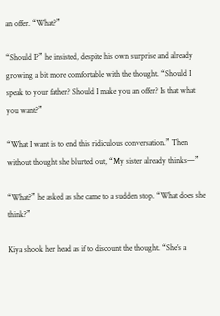an offer. “What?”

“Should I?” he insisted, despite his own surprise and already growing a bit more comfortable with the thought. “Should I speak to your father? Should I make you an offer? Is that what you want?”

“What I want is to end this ridiculous conversation.” Then without thought she blurted out, “My sister already thinks—”

“What?” he asked as she came to a sudden stop. “What does she think?”

Kiya shook her head as if to discount the thought. “She’s a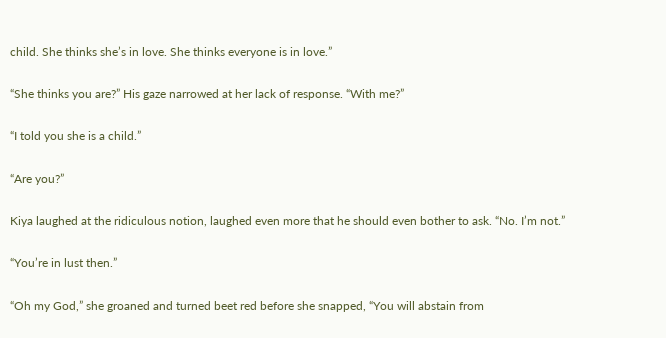child. She thinks she’s in love. She thinks everyone is in love.”

“She thinks you are?” His gaze narrowed at her lack of response. “With me?”

“I told you she is a child.”

“Are you?”

Kiya laughed at the ridiculous notion, laughed even more that he should even bother to ask. “No. I’m not.”

“You’re in lust then.”

“Oh my God,” she groaned and turned beet red before she snapped, “You will abstain from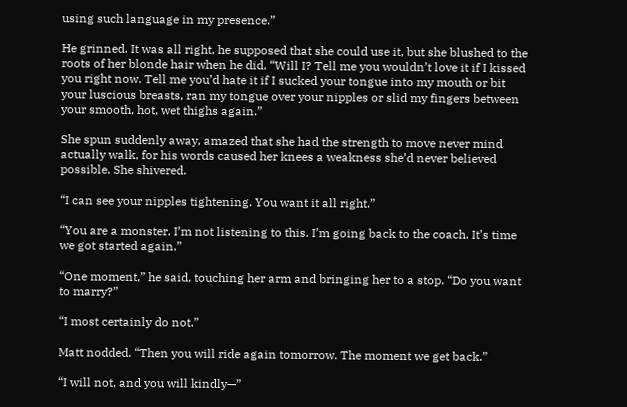using such language in my presence.”

He grinned. It was all right, he supposed that she could use it, but she blushed to the roots of her blonde hair when he did. “Will I? Tell me you wouldn’t love it if I kissed you right now. Tell me you’d hate it if I sucked your tongue into my mouth or bit your luscious breasts, ran my tongue over your nipples or slid my fingers between your smooth, hot, wet thighs again.”

She spun suddenly away, amazed that she had the strength to move never mind actually walk, for his words caused her knees a weakness she’d never believed possible. She shivered.

“I can see your nipples tightening. You want it all right.”

“You are a monster. I’m not listening to this. I’m going back to the coach. It’s time we got started again.”

“One moment,” he said, touching her arm and bringing her to a stop. “Do you want to marry?”

“I most certainly do not.”

Matt nodded. “Then you will ride again tomorrow. The moment we get back.”

“I will not, and you will kindly—”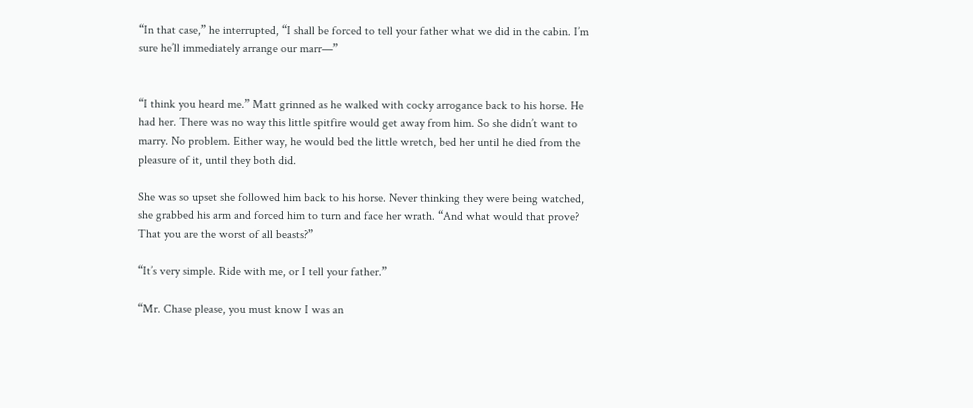“In that case,” he interrupted, “I shall be forced to tell your father what we did in the cabin. I’m sure he’ll immediately arrange our marr—”


“I think you heard me.” Matt grinned as he walked with cocky arrogance back to his horse. He had her. There was no way this little spitfire would get away from him. So she didn’t want to marry. No problem. Either way, he would bed the little wretch, bed her until he died from the pleasure of it, until they both did.

She was so upset she followed him back to his horse. Never thinking they were being watched, she grabbed his arm and forced him to turn and face her wrath. “And what would that prove? That you are the worst of all beasts?”

“It’s very simple. Ride with me, or I tell your father.”

“Mr. Chase please, you must know I was an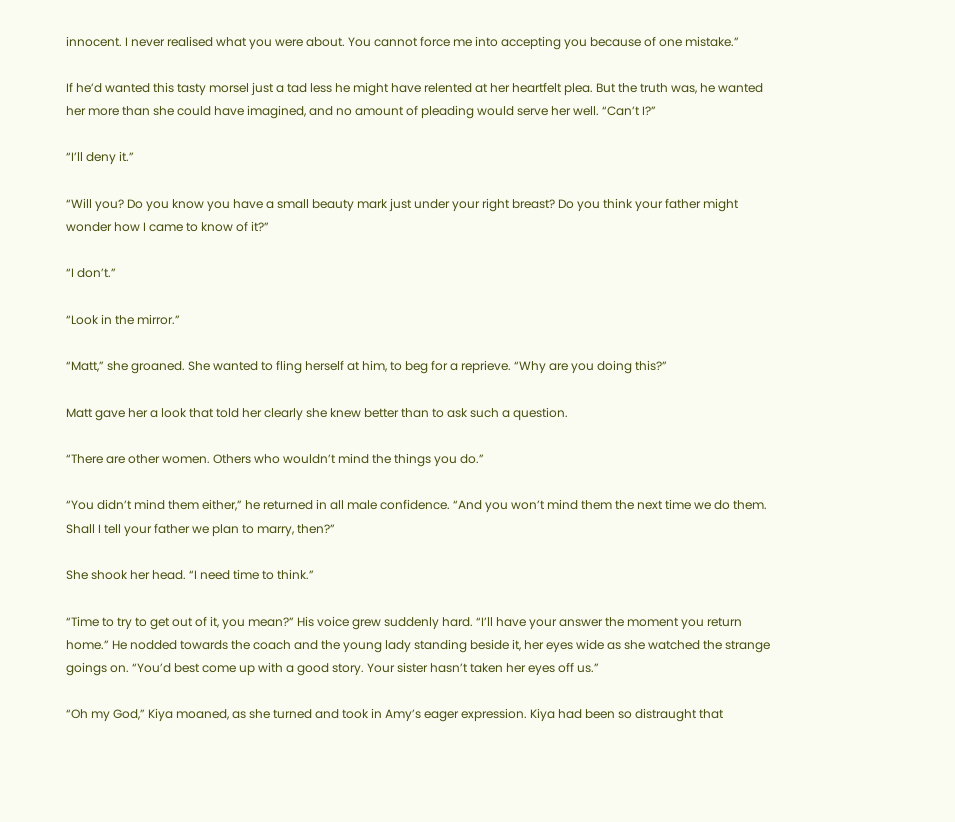innocent. I never realised what you were about. You cannot force me into accepting you because of one mistake.”

If he’d wanted this tasty morsel just a tad less he might have relented at her heartfelt plea. But the truth was, he wanted her more than she could have imagined, and no amount of pleading would serve her well. “Can’t I?”

“I’ll deny it.”

“Will you? Do you know you have a small beauty mark just under your right breast? Do you think your father might wonder how I came to know of it?”

“I don’t.”

“Look in the mirror.”

“Matt,” she groaned. She wanted to fling herself at him, to beg for a reprieve. “Why are you doing this?”

Matt gave her a look that told her clearly she knew better than to ask such a question.

“There are other women. Others who wouldn’t mind the things you do.”

“You didn’t mind them either,” he returned in all male confidence. “And you won’t mind them the next time we do them. Shall I tell your father we plan to marry, then?”

She shook her head. “I need time to think.”

“Time to try to get out of it, you mean?” His voice grew suddenly hard. “I’ll have your answer the moment you return home.” He nodded towards the coach and the young lady standing beside it, her eyes wide as she watched the strange goings on. “You’d best come up with a good story. Your sister hasn’t taken her eyes off us.”

“Oh my God,” Kiya moaned, as she turned and took in Amy’s eager expression. Kiya had been so distraught that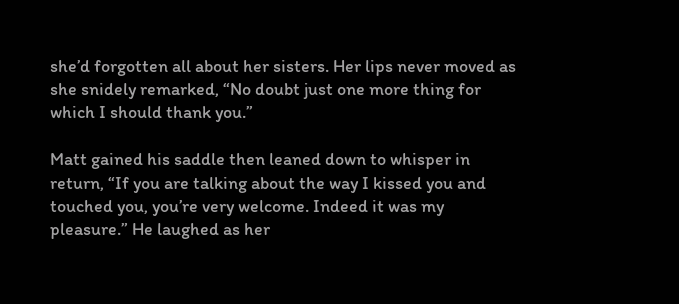she’d forgotten all about her sisters. Her lips never moved as she snidely remarked, “No doubt just one more thing for which I should thank you.”

Matt gained his saddle then leaned down to whisper in return, “If you are talking about the way I kissed you and touched you, you’re very welcome. Indeed it was my pleasure.” He laughed as her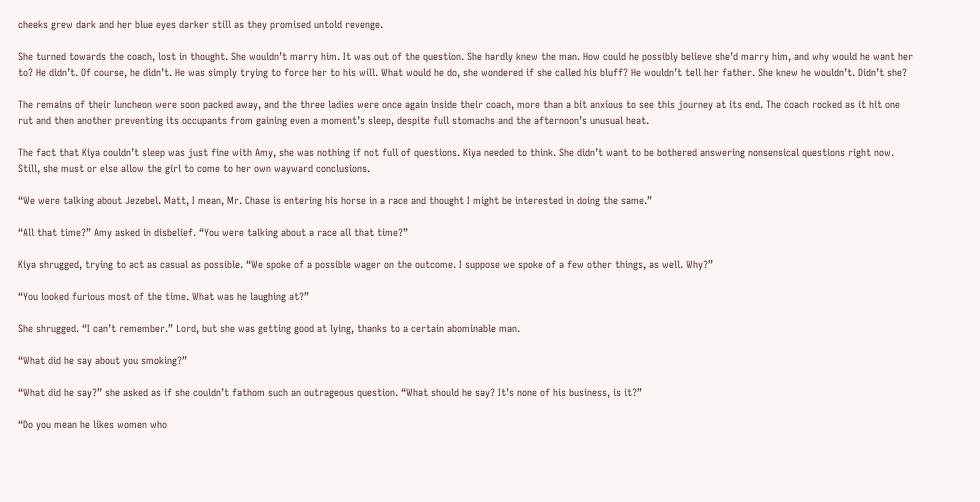cheeks grew dark and her blue eyes darker still as they promised untold revenge.

She turned towards the coach, lost in thought. She wouldn’t marry him. It was out of the question. She hardly knew the man. How could he possibly believe she’d marry him, and why would he want her to? He didn’t. Of course, he didn’t. He was simply trying to force her to his will. What would he do, she wondered if she called his bluff? He wouldn’t tell her father. She knew he wouldn’t. Didn’t she?

The remains of their luncheon were soon packed away, and the three ladies were once again inside their coach, more than a bit anxious to see this journey at its end. The coach rocked as it hit one rut and then another preventing its occupants from gaining even a moment’s sleep, despite full stomachs and the afternoon’s unusual heat.

The fact that Kiya couldn’t sleep was just fine with Amy, she was nothing if not full of questions. Kiya needed to think. She didn’t want to be bothered answering nonsensical questions right now. Still, she must or else allow the girl to come to her own wayward conclusions.

“We were talking about Jezebel. Matt, I mean, Mr. Chase is entering his horse in a race and thought I might be interested in doing the same.”

“All that time?” Amy asked in disbelief. “You were talking about a race all that time?”

Kiya shrugged, trying to act as casual as possible. “We spoke of a possible wager on the outcome. I suppose we spoke of a few other things, as well. Why?”

“You looked furious most of the time. What was he laughing at?”

She shrugged. “I can’t remember.” Lord, but she was getting good at lying, thanks to a certain abominable man.

“What did he say about you smoking?”

“What did he say?” she asked as if she couldn’t fathom such an outrageous question. “What should he say? It’s none of his business, is it?”

“Do you mean he likes women who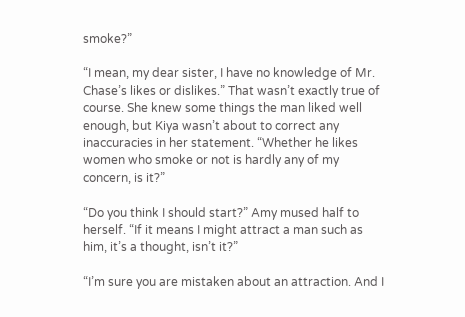smoke?”

“I mean, my dear sister, I have no knowledge of Mr. Chase’s likes or dislikes.” That wasn’t exactly true of course. She knew some things the man liked well enough, but Kiya wasn’t about to correct any inaccuracies in her statement. “Whether he likes women who smoke or not is hardly any of my concern, is it?”

“Do you think I should start?” Amy mused half to herself. “If it means I might attract a man such as him, it’s a thought, isn’t it?”

“I’m sure you are mistaken about an attraction. And I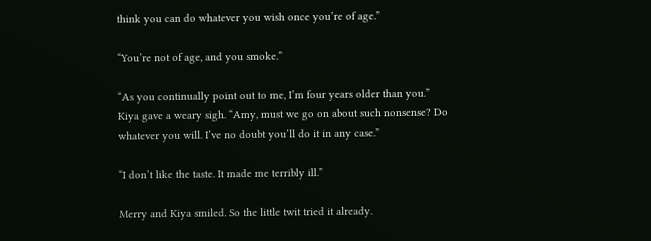think you can do whatever you wish once you’re of age.”

“You’re not of age, and you smoke.”

“As you continually point out to me, I’m four years older than you.” Kiya gave a weary sigh. “Amy, must we go on about such nonsense? Do whatever you will. I’ve no doubt you’ll do it in any case.”

“I don’t like the taste. It made me terribly ill.”

Merry and Kiya smiled. So the little twit tried it already.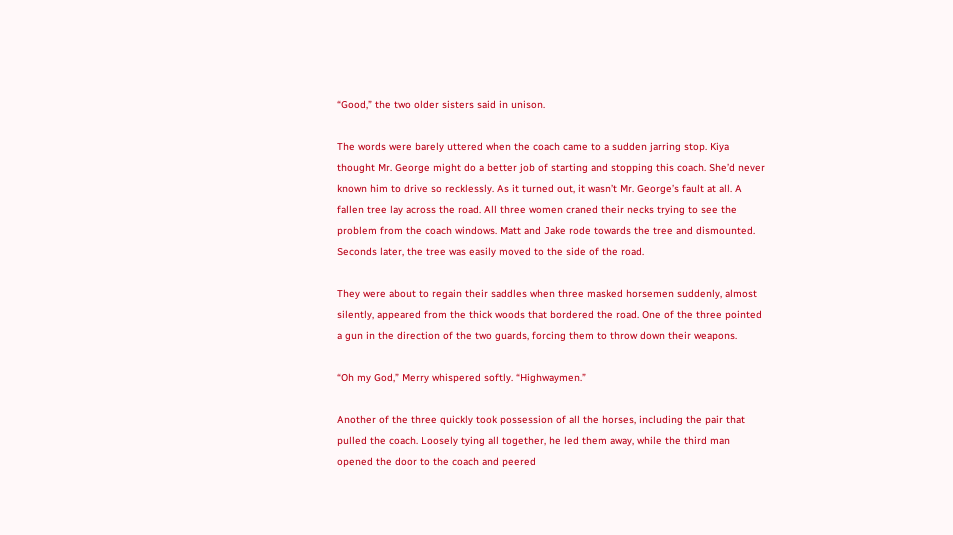“Good,” the two older sisters said in unison.

The words were barely uttered when the coach came to a sudden jarring stop. Kiya thought Mr. George might do a better job of starting and stopping this coach. She’d never known him to drive so recklessly. As it turned out, it wasn’t Mr. George’s fault at all. A fallen tree lay across the road. All three women craned their necks trying to see the problem from the coach windows. Matt and Jake rode towards the tree and dismounted. Seconds later, the tree was easily moved to the side of the road.

They were about to regain their saddles when three masked horsemen suddenly, almost silently, appeared from the thick woods that bordered the road. One of the three pointed a gun in the direction of the two guards, forcing them to throw down their weapons.

“Oh my God,” Merry whispered softly. “Highwaymen.”

Another of the three quickly took possession of all the horses, including the pair that pulled the coach. Loosely tying all together, he led them away, while the third man opened the door to the coach and peered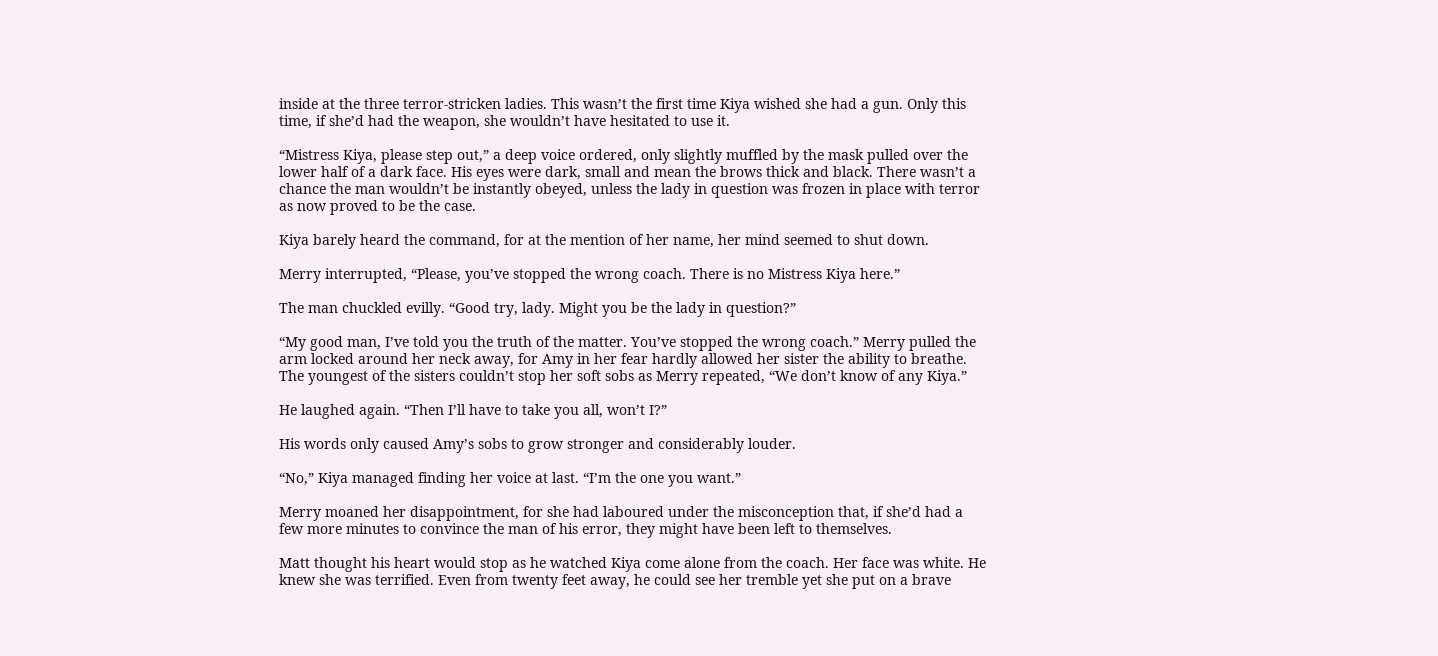inside at the three terror-stricken ladies. This wasn’t the first time Kiya wished she had a gun. Only this time, if she’d had the weapon, she wouldn’t have hesitated to use it.

“Mistress Kiya, please step out,” a deep voice ordered, only slightly muffled by the mask pulled over the lower half of a dark face. His eyes were dark, small and mean the brows thick and black. There wasn’t a chance the man wouldn’t be instantly obeyed, unless the lady in question was frozen in place with terror as now proved to be the case.

Kiya barely heard the command, for at the mention of her name, her mind seemed to shut down.

Merry interrupted, “Please, you’ve stopped the wrong coach. There is no Mistress Kiya here.”

The man chuckled evilly. “Good try, lady. Might you be the lady in question?”

“My good man, I’ve told you the truth of the matter. You’ve stopped the wrong coach.” Merry pulled the arm locked around her neck away, for Amy in her fear hardly allowed her sister the ability to breathe. The youngest of the sisters couldn’t stop her soft sobs as Merry repeated, “We don’t know of any Kiya.”

He laughed again. “Then I’ll have to take you all, won’t I?”

His words only caused Amy’s sobs to grow stronger and considerably louder.

“No,” Kiya managed finding her voice at last. “I’m the one you want.”

Merry moaned her disappointment, for she had laboured under the misconception that, if she’d had a few more minutes to convince the man of his error, they might have been left to themselves.

Matt thought his heart would stop as he watched Kiya come alone from the coach. Her face was white. He knew she was terrified. Even from twenty feet away, he could see her tremble yet she put on a brave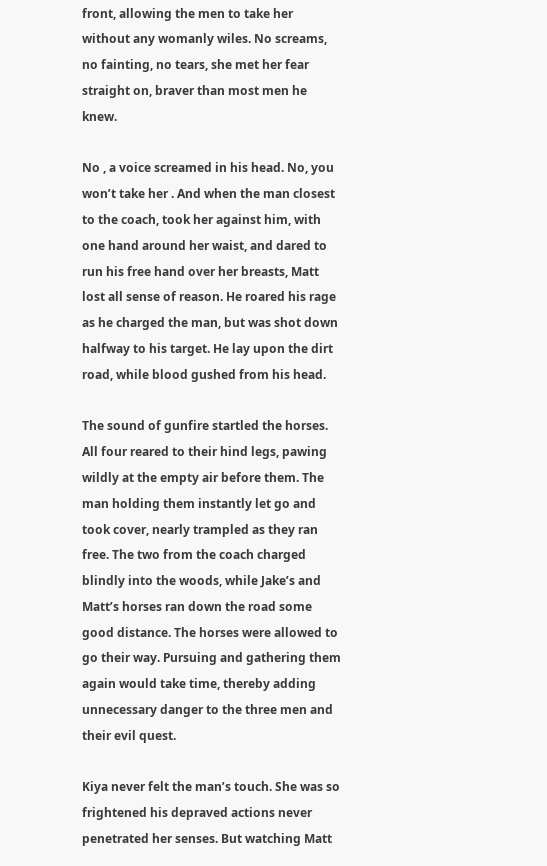front, allowing the men to take her without any womanly wiles. No screams, no fainting, no tears, she met her fear straight on, braver than most men he knew.

No , a voice screamed in his head. No, you won’t take her . And when the man closest to the coach, took her against him, with one hand around her waist, and dared to run his free hand over her breasts, Matt lost all sense of reason. He roared his rage as he charged the man, but was shot down halfway to his target. He lay upon the dirt road, while blood gushed from his head.

The sound of gunfire startled the horses. All four reared to their hind legs, pawing wildly at the empty air before them. The man holding them instantly let go and took cover, nearly trampled as they ran free. The two from the coach charged blindly into the woods, while Jake’s and Matt’s horses ran down the road some good distance. The horses were allowed to go their way. Pursuing and gathering them again would take time, thereby adding unnecessary danger to the three men and their evil quest.

Kiya never felt the man’s touch. She was so frightened his depraved actions never penetrated her senses. But watching Matt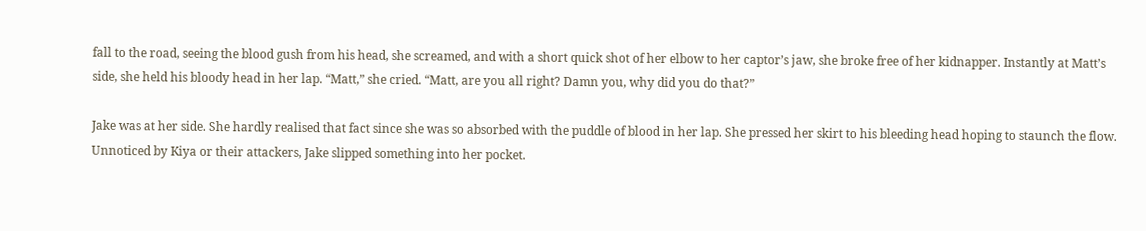fall to the road, seeing the blood gush from his head, she screamed, and with a short quick shot of her elbow to her captor’s jaw, she broke free of her kidnapper. Instantly at Matt’s side, she held his bloody head in her lap. “Matt,” she cried. “Matt, are you all right? Damn you, why did you do that?”

Jake was at her side. She hardly realised that fact since she was so absorbed with the puddle of blood in her lap. She pressed her skirt to his bleeding head hoping to staunch the flow. Unnoticed by Kiya or their attackers, Jake slipped something into her pocket.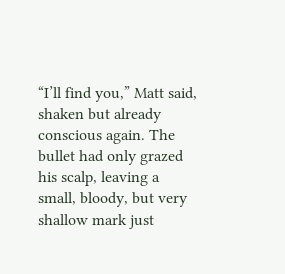“I’ll find you,” Matt said, shaken but already conscious again. The bullet had only grazed his scalp, leaving a small, bloody, but very shallow mark just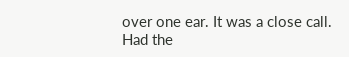over one ear. It was a close call. Had the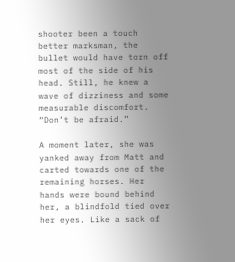shooter been a touch better marksman, the bullet would have torn off most of the side of his head. Still, he knew a wave of dizziness and some measurable discomfort. “Don’t be afraid.”

A moment later, she was yanked away from Matt and carted towards one of the remaining horses. Her hands were bound behind her, a blindfold tied over her eyes. Like a sack of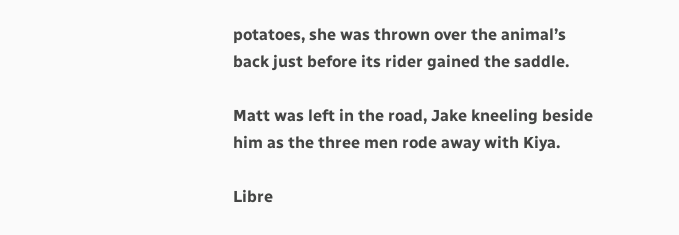potatoes, she was thrown over the animal’s back just before its rider gained the saddle.

Matt was left in the road, Jake kneeling beside him as the three men rode away with Kiya.

Libre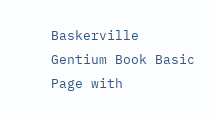Baskerville
Gentium Book Basic
Page with